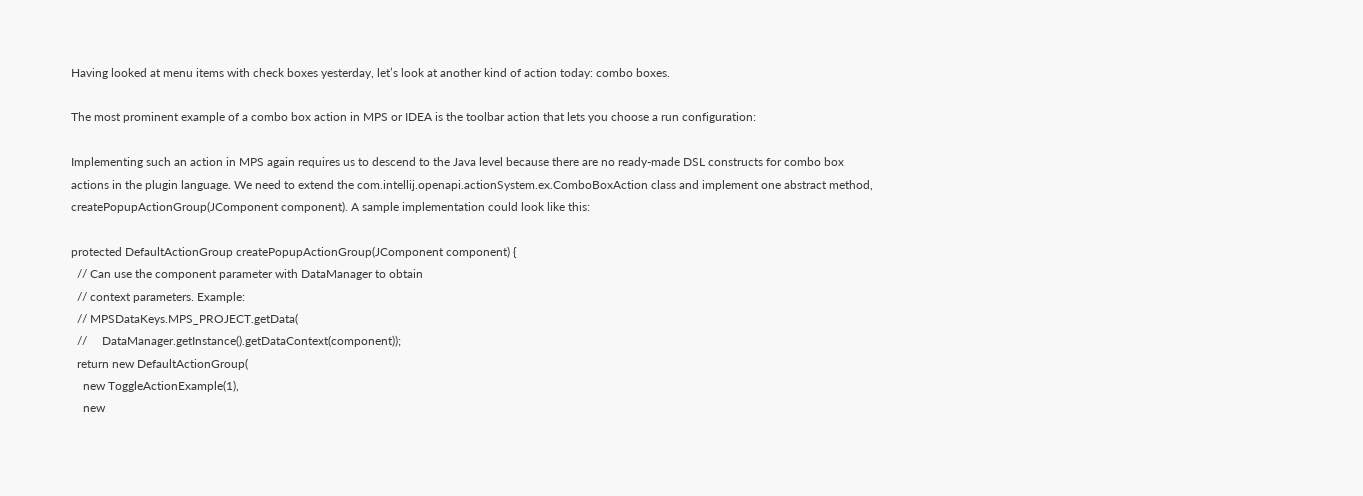Having looked at menu items with check boxes yesterday, let’s look at another kind of action today: combo boxes.

The most prominent example of a combo box action in MPS or IDEA is the toolbar action that lets you choose a run configuration:

Implementing such an action in MPS again requires us to descend to the Java level because there are no ready-made DSL constructs for combo box actions in the plugin language. We need to extend the com.intellij.openapi.actionSystem.ex.ComboBoxAction class and implement one abstract method, createPopupActionGroup(JComponent component). A sample implementation could look like this:

protected DefaultActionGroup createPopupActionGroup(JComponent component) {
  // Can use the component parameter with DataManager to obtain
  // context parameters. Example:
  // MPSDataKeys.MPS_PROJECT.getData(
  //     DataManager.getInstance().getDataContext(component));
  return new DefaultActionGroup(
    new ToggleActionExample(1),
    new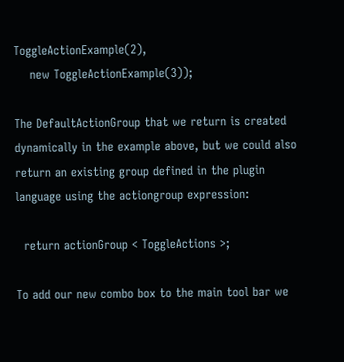ToggleActionExample(2),
    new ToggleActionExample(3));

The DefaultActionGroup that we return is created dynamically in the example above, but we could also return an existing group defined in the plugin language using the actiongroup expression:

  return actionGroup < ToggleActions >;

To add our new combo box to the main tool bar we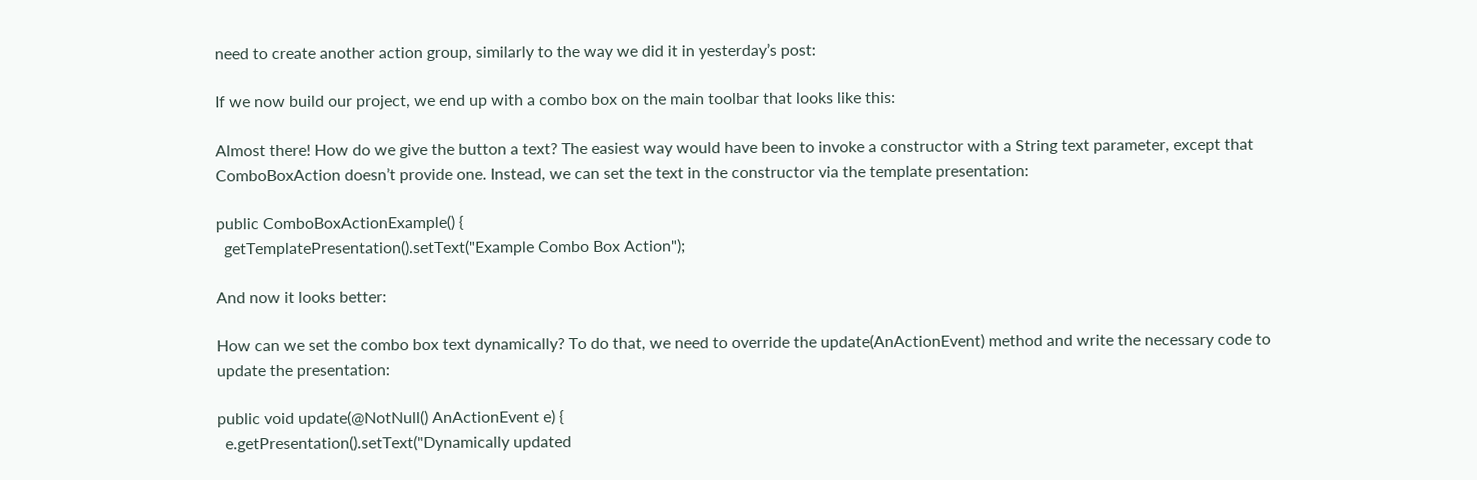need to create another action group, similarly to the way we did it in yesterday’s post:

If we now build our project, we end up with a combo box on the main toolbar that looks like this:

Almost there! How do we give the button a text? The easiest way would have been to invoke a constructor with a String text parameter, except that ComboBoxAction doesn’t provide one. Instead, we can set the text in the constructor via the template presentation:

public ComboBoxActionExample() {
  getTemplatePresentation().setText("Example Combo Box Action");

And now it looks better:

How can we set the combo box text dynamically? To do that, we need to override the update(AnActionEvent) method and write the necessary code to update the presentation:

public void update(@NotNull() AnActionEvent e) {
  e.getPresentation().setText("Dynamically updated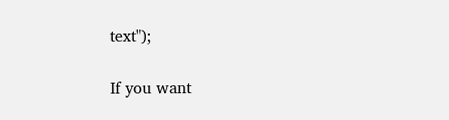text");

If you want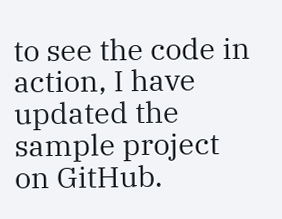to see the code in action, I have updated the sample project on GitHub.